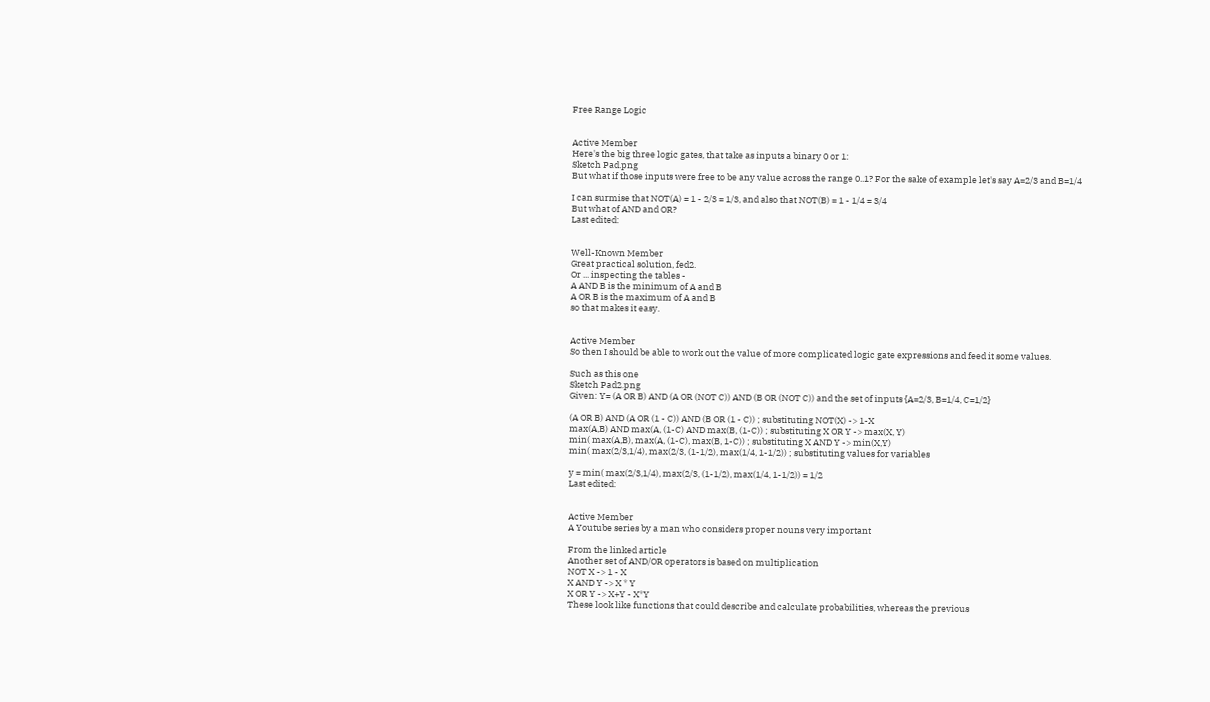Free Range Logic


Active Member
Here's the big three logic gates, that take as inputs a binary 0 or 1:
Sketch Pad.png
But what if those inputs were free to be any value across the range 0..1? For the sake of example let's say A=2/3 and B=1/4

I can surmise that NOT(A) = 1 - 2/3 = 1/3, and also that NOT(B) = 1 - 1/4 = 3/4
But what of AND and OR?
Last edited:


Well-Known Member
Great practical solution, fed2.
Or ... inspecting the tables -
A AND B is the minimum of A and B
A OR B is the maximum of A and B
so that makes it easy.


Active Member
So then I should be able to work out the value of more complicated logic gate expressions and feed it some values.

Such as this one
Sketch Pad2.png
Given: Y= (A OR B) AND (A OR (NOT C)) AND (B OR (NOT C)) and the set of inputs {A=2/3, B=1/4, C=1/2}

(A OR B) AND (A OR (1 - C)) AND (B OR (1 - C)) ; substituting NOT(X) -> 1-X
max(A,B) AND max(A, (1-C) AND max(B, (1-C)) ; substituting X OR Y -> max(X, Y)
min( max(A,B), max(A, (1-C), max(B, 1-C)) ; substituting X AND Y -> min(X,Y)
min( max(2/3,1/4), max(2/3, (1-1/2), max(1/4, 1-1/2)) ; substituting values for variables

y = min( max(2/3,1/4), max(2/3, (1-1/2), max(1/4, 1-1/2)) = 1/2
Last edited:


Active Member
A Youtube series by a man who considers proper nouns very important

From the linked article
Another set of AND/OR operators is based on multiplication
NOT X -> 1 - X
X AND Y -> X * Y
X OR Y -> X+Y - X*Y
These look like functions that could describe and calculate probabilities, whereas the previous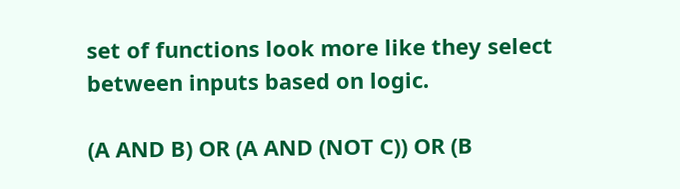set of functions look more like they select between inputs based on logic.

(A AND B) OR (A AND (NOT C)) OR (B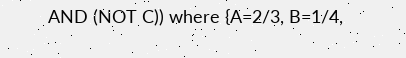AND (NOT C)) where {A=2/3, B=1/4,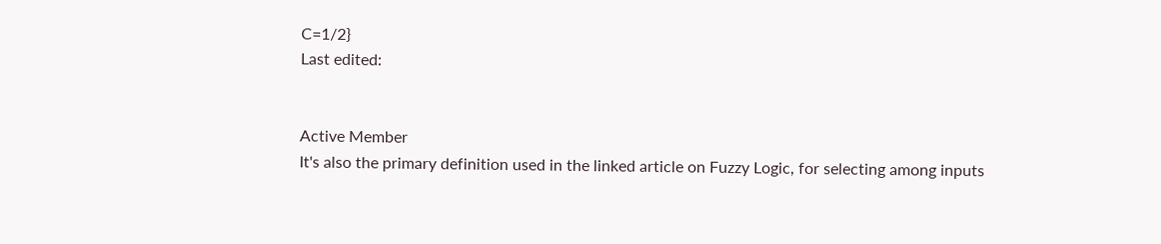C=1/2}
Last edited:


Active Member
It's also the primary definition used in the linked article on Fuzzy Logic, for selecting among inputs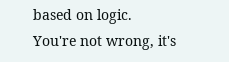based on logic.
You're not wrong, it's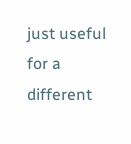just useful for a different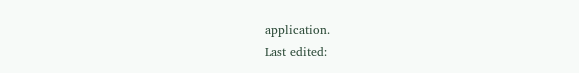application.
Last edited: